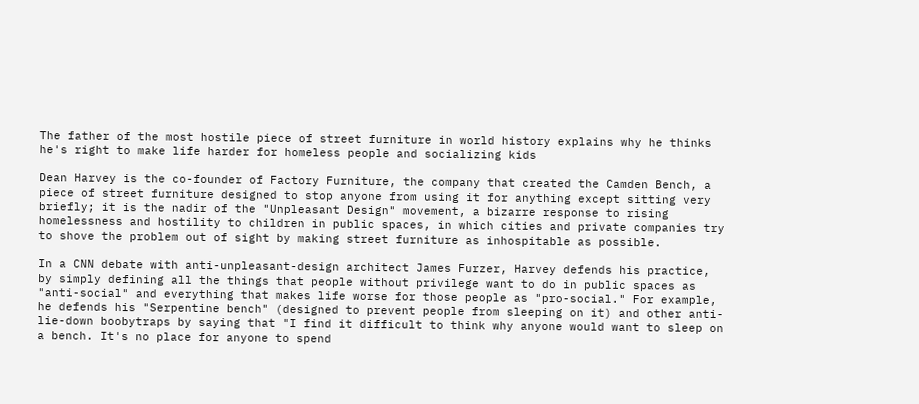The father of the most hostile piece of street furniture in world history explains why he thinks he's right to make life harder for homeless people and socializing kids

Dean Harvey is the co-founder of Factory Furniture, the company that created the Camden Bench, a piece of street furniture designed to stop anyone from using it for anything except sitting very briefly; it is the nadir of the "Unpleasant Design" movement, a bizarre response to rising homelessness and hostility to children in public spaces, in which cities and private companies try to shove the problem out of sight by making street furniture as inhospitable as possible.

In a CNN debate with anti-unpleasant-design architect James Furzer, Harvey defends his practice, by simply defining all the things that people without privilege want to do in public spaces as "anti-social" and everything that makes life worse for those people as "pro-social." For example, he defends his "Serpentine bench" (designed to prevent people from sleeping on it) and other anti-lie-down boobytraps by saying that "I find it difficult to think why anyone would want to sleep on a bench. It's no place for anyone to spend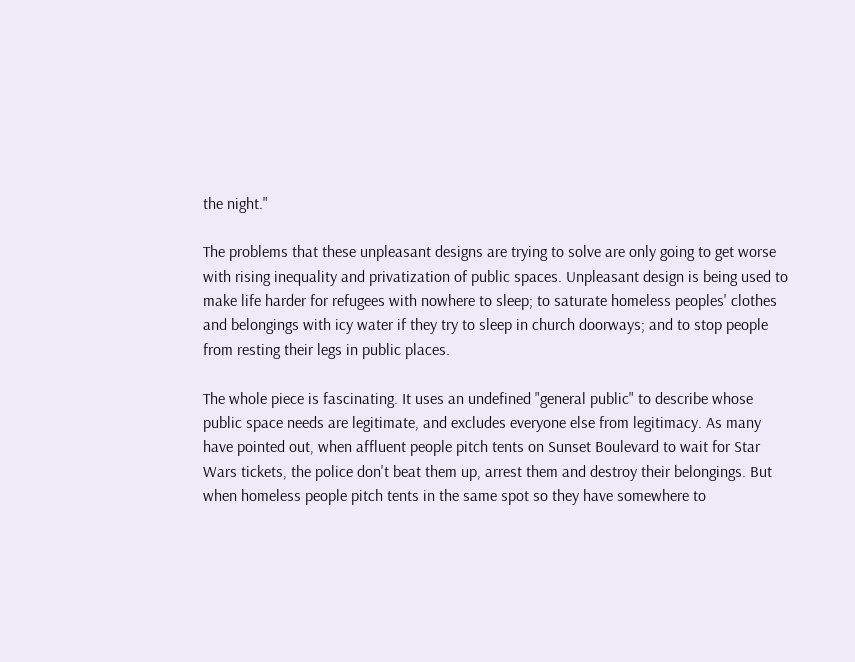the night."

The problems that these unpleasant designs are trying to solve are only going to get worse with rising inequality and privatization of public spaces. Unpleasant design is being used to make life harder for refugees with nowhere to sleep; to saturate homeless peoples' clothes and belongings with icy water if they try to sleep in church doorways; and to stop people from resting their legs in public places.

The whole piece is fascinating. It uses an undefined "general public" to describe whose public space needs are legitimate, and excludes everyone else from legitimacy. As many have pointed out, when affluent people pitch tents on Sunset Boulevard to wait for Star Wars tickets, the police don't beat them up, arrest them and destroy their belongings. But when homeless people pitch tents in the same spot so they have somewhere to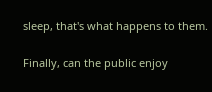sleep, that's what happens to them.

Finally, can the public enjoy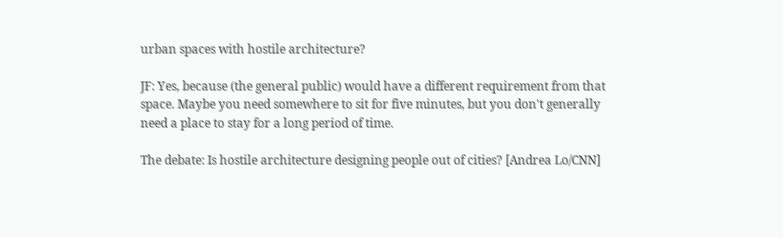urban spaces with hostile architecture?

JF: Yes, because (the general public) would have a different requirement from that space. Maybe you need somewhere to sit for five minutes, but you don't generally need a place to stay for a long period of time.

The debate: Is hostile architecture designing people out of cities? [Andrea Lo/CNN]